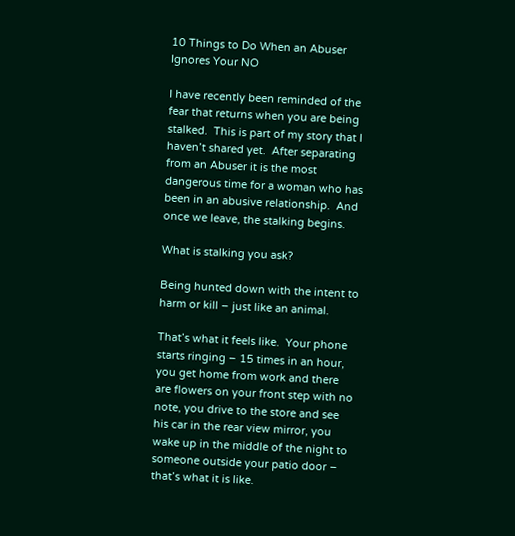10 Things to Do When an Abuser Ignores Your NO

I have recently been reminded of the fear that returns when you are being stalked.  This is part of my story that I haven’t shared yet.  After separating from an Abuser it is the most dangerous time for a woman who has been in an abusive relationship.  And once we leave, the stalking begins.

What is stalking you ask?

Being hunted down with the intent to harm or kill – just like an animal.

That’s what it feels like.  Your phone starts ringing – 15 times in an hour, you get home from work and there are flowers on your front step with no note, you drive to the store and see his car in the rear view mirror, you wake up in the middle of the night to someone outside your patio door – that’s what it is like.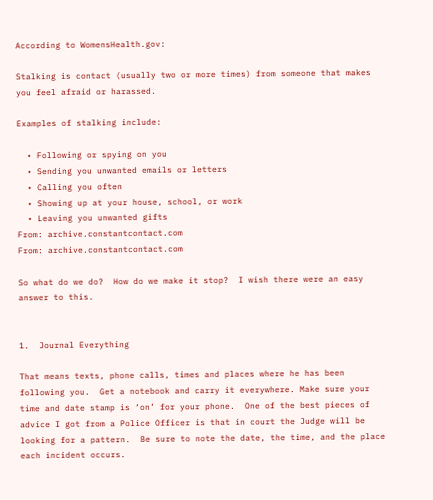According to WomensHealth.gov:

Stalking is contact (usually two or more times) from someone that makes you feel afraid or harassed.

Examples of stalking include:

  • Following or spying on you
  • Sending you unwanted emails or letters
  • Calling you often
  • Showing up at your house, school, or work
  • Leaving you unwanted gifts
From: archive.constantcontact.com
From: archive.constantcontact.com

So what do we do?  How do we make it stop?  I wish there were an easy answer to this.


1.  Journal Everything

That means texts, phone calls, times and places where he has been following you.  Get a notebook and carry it everywhere. Make sure your time and date stamp is ‘on’ for your phone.  One of the best pieces of advice I got from a Police Officer is that in court the Judge will be looking for a pattern.  Be sure to note the date, the time, and the place each incident occurs.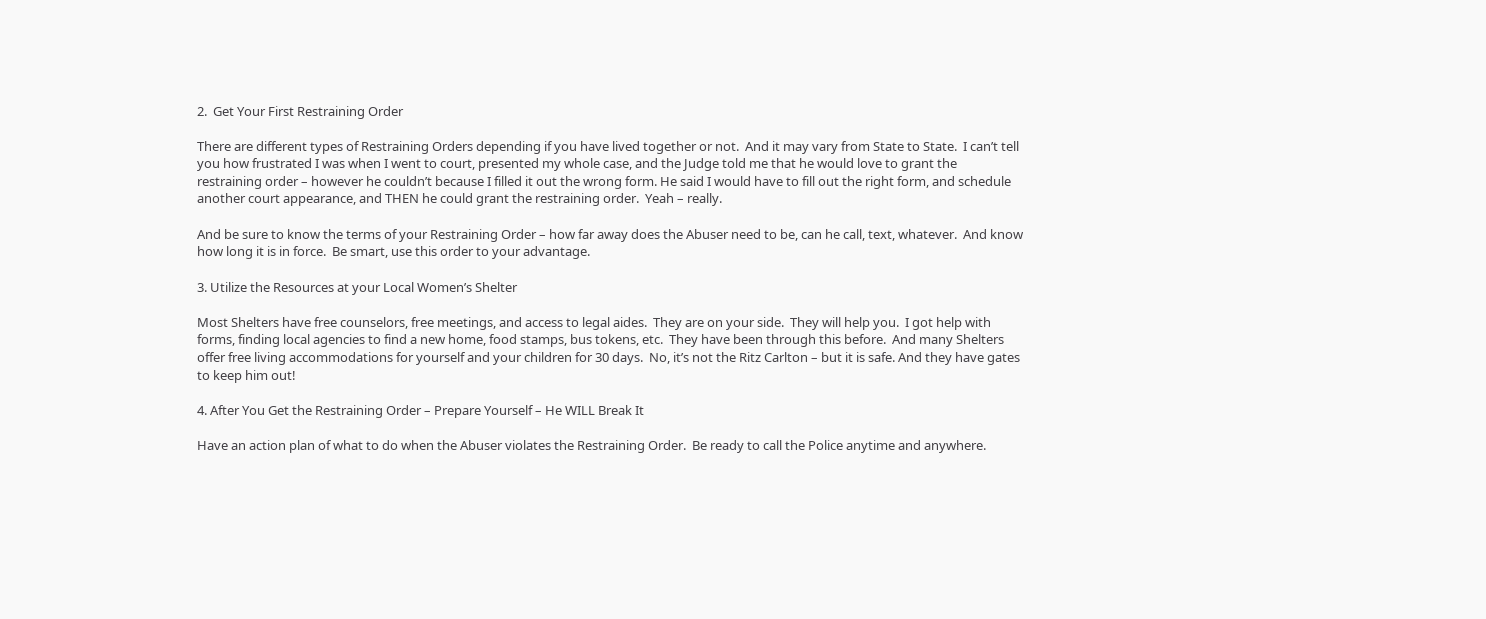2.  Get Your First Restraining Order

There are different types of Restraining Orders depending if you have lived together or not.  And it may vary from State to State.  I can’t tell you how frustrated I was when I went to court, presented my whole case, and the Judge told me that he would love to grant the restraining order – however he couldn’t because I filled it out the wrong form. He said I would have to fill out the right form, and schedule another court appearance, and THEN he could grant the restraining order.  Yeah – really.

And be sure to know the terms of your Restraining Order – how far away does the Abuser need to be, can he call, text, whatever.  And know how long it is in force.  Be smart, use this order to your advantage.

3. Utilize the Resources at your Local Women’s Shelter

Most Shelters have free counselors, free meetings, and access to legal aides.  They are on your side.  They will help you.  I got help with forms, finding local agencies to find a new home, food stamps, bus tokens, etc.  They have been through this before.  And many Shelters offer free living accommodations for yourself and your children for 30 days.  No, it’s not the Ritz Carlton – but it is safe. And they have gates to keep him out!

4. After You Get the Restraining Order – Prepare Yourself – He WILL Break It

Have an action plan of what to do when the Abuser violates the Restraining Order.  Be ready to call the Police anytime and anywhere.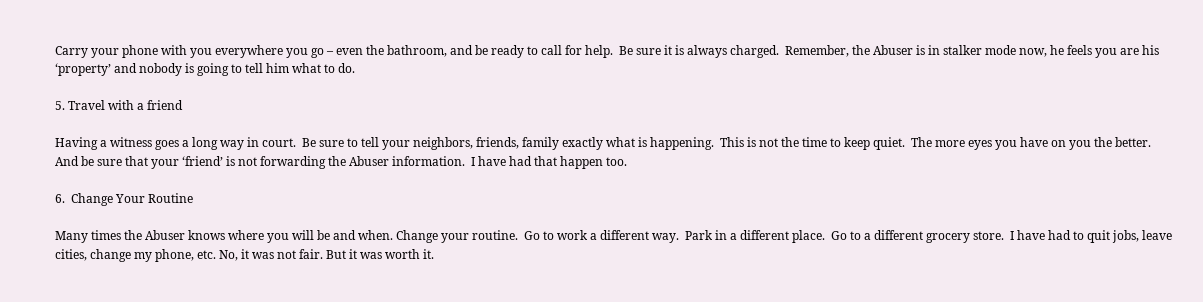Carry your phone with you everywhere you go – even the bathroom, and be ready to call for help.  Be sure it is always charged.  Remember, the Abuser is in stalker mode now, he feels you are his ‘property’ and nobody is going to tell him what to do.

5. Travel with a friend

Having a witness goes a long way in court.  Be sure to tell your neighbors, friends, family exactly what is happening.  This is not the time to keep quiet.  The more eyes you have on you the better.  And be sure that your ‘friend’ is not forwarding the Abuser information.  I have had that happen too.

6.  Change Your Routine

Many times the Abuser knows where you will be and when. Change your routine.  Go to work a different way.  Park in a different place.  Go to a different grocery store.  I have had to quit jobs, leave cities, change my phone, etc. No, it was not fair. But it was worth it.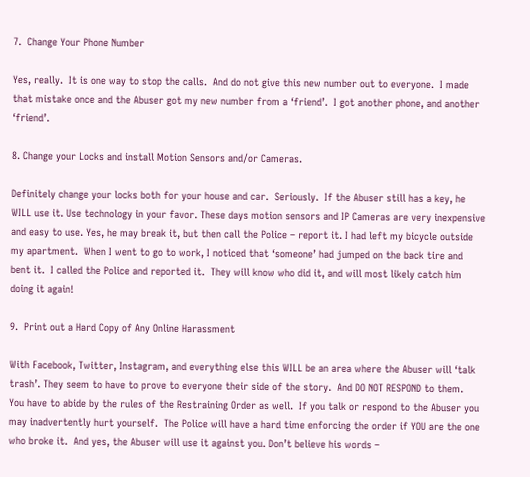7.  Change Your Phone Number

Yes, really.  It is one way to stop the calls.  And do not give this new number out to everyone.  I made that mistake once and the Abuser got my new number from a ‘friend’.  I got another phone, and another ‘friend’.

8. Change your Locks and install Motion Sensors and/or Cameras.

Definitely change your locks both for your house and car.  Seriously.  If the Abuser still has a key, he WILL use it. Use technology in your favor. These days motion sensors and IP Cameras are very inexpensive and easy to use. Yes, he may break it, but then call the Police – report it. I had left my bicycle outside my apartment.  When I went to go to work, I noticed that ‘someone’ had jumped on the back tire and bent it.  I called the Police and reported it.  They will know who did it, and will most likely catch him doing it again!

9.  Print out a Hard Copy of Any Online Harassment

With Facebook, Twitter, Instagram, and everything else this WILL be an area where the Abuser will ‘talk trash’. They seem to have to prove to everyone their side of the story.  And DO NOT RESPOND to them.  You have to abide by the rules of the Restraining Order as well.  If you talk or respond to the Abuser you may inadvertently hurt yourself.  The Police will have a hard time enforcing the order if YOU are the one who broke it.  And yes, the Abuser will use it against you. Don’t believe his words –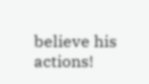believe his actions!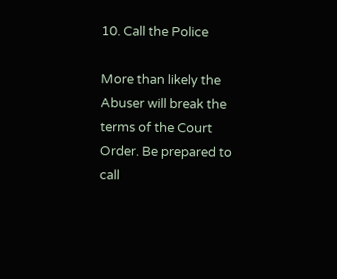10. Call the Police

More than likely the Abuser will break the terms of the Court Order. Be prepared to call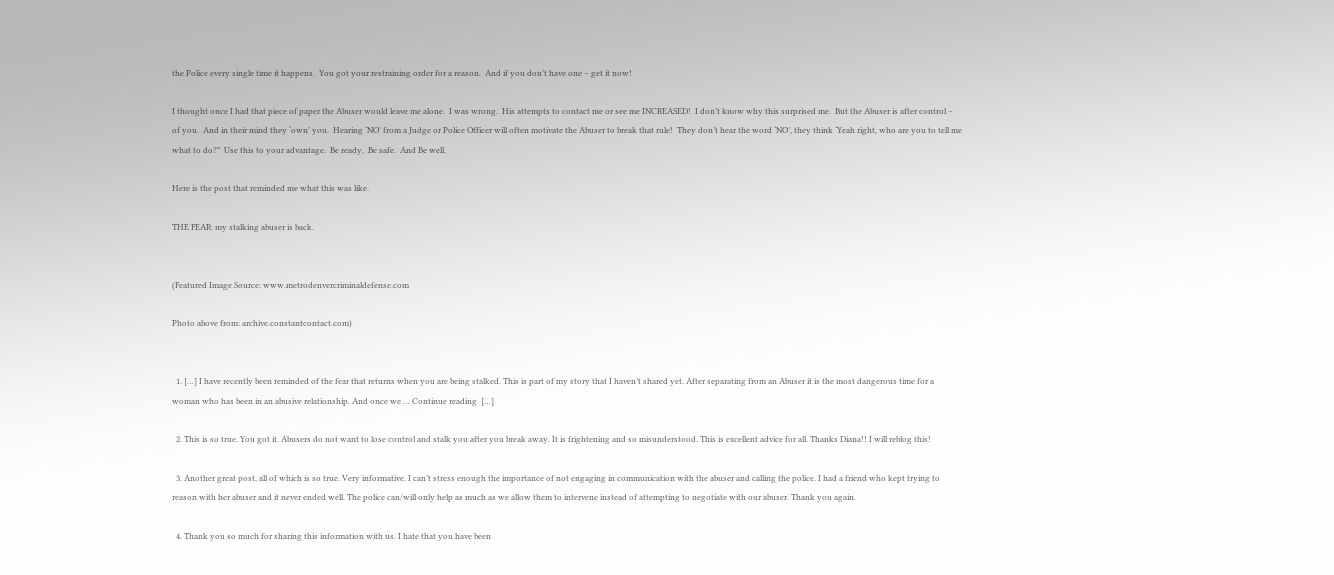the Police every single time it happens.  You got your restraining order for a reason.  And if you don’t have one – get it now!

I thought once I had that piece of paper the Abuser would leave me alone.  I was wrong.  His attempts to contact me or see me INCREASED!  I don’t know why this surprised me.  But the Abuser is after control –  of you.  And in their mind they ‘own’ you.  Hearing ‘NO’ from a Judge or Police Officer will often motivate the Abuser to break that rule!  They don’t hear the word ‘NO’, they think ‘Yeah right, who are you to tell me what to do?”  Use this to your advantage.  Be ready.  Be safe.  And Be well.

Here is the post that reminded me what this was like.

THE FEAR: my stalking abuser is back.


(Featured Image Source: www.metrodenvercriminaldefense.com

Photo above from: archive.constantcontact.com)


  1. […] I have recently been reminded of the fear that returns when you are being stalked. This is part of my story that I haven’t shared yet. After separating from an Abuser it is the most dangerous time for a woman who has been in an abusive relationship. And once we … Continue reading  […]

  2. This is so true. You got it. Abusers do not want to lose control and stalk you after you break away. It is frightening and so misunderstood. This is excellent advice for all. Thanks Diana!! I will reblog this!

  3. Another great post, all of which is so true. Very informative. I can’t stress enough the importance of not engaging in communication with the abuser and calling the police. I had a friend who kept trying to reason with her abuser and it never ended well. The police can/will only help as much as we allow them to intervene instead of attempting to negotiate with our abuser. Thank you again.

  4. Thank you so much for sharing this information with us. I hate that you have been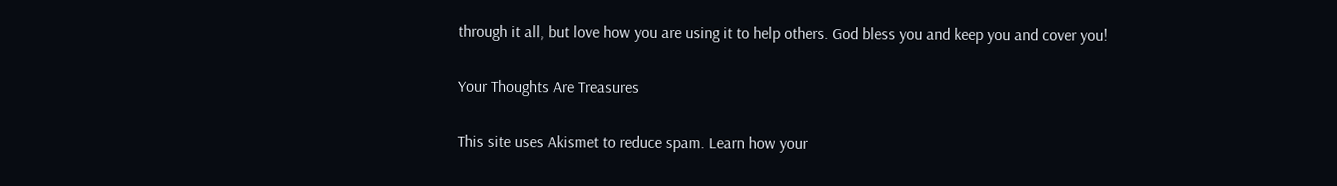through it all, but love how you are using it to help others. God bless you and keep you and cover you!

Your Thoughts Are Treasures

This site uses Akismet to reduce spam. Learn how your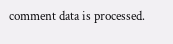comment data is processed.